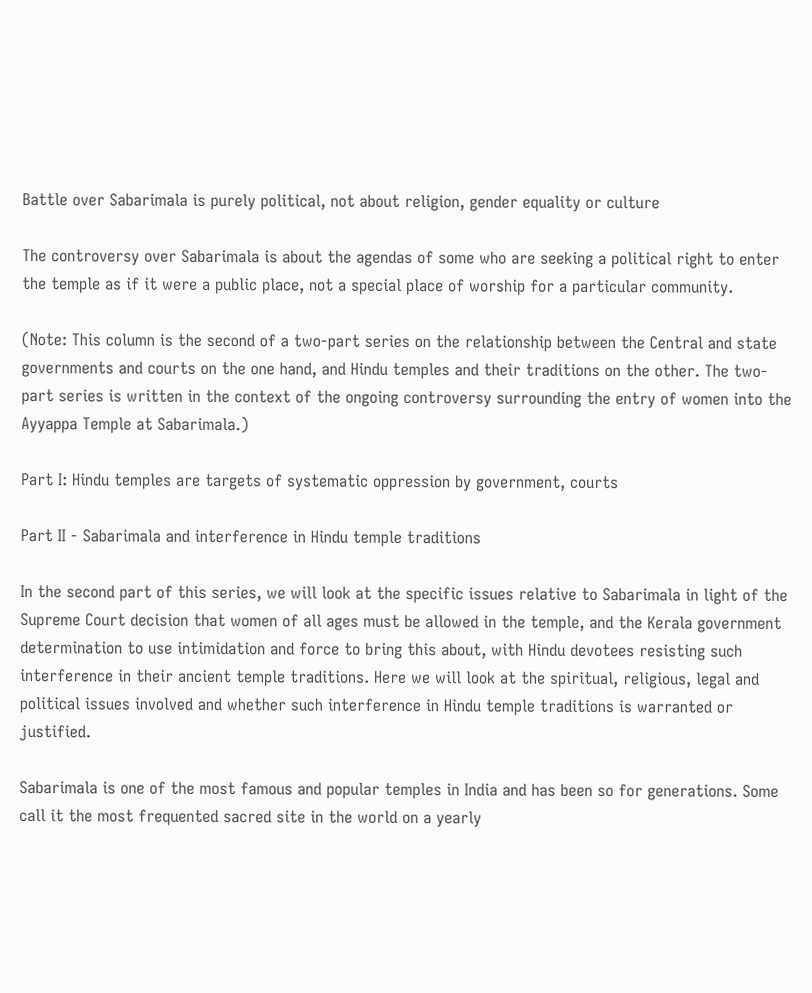Battle over Sabarimala is purely political, not about religion, gender equality or culture

The controversy over Sabarimala is about the agendas of some who are seeking a political right to enter the temple as if it were a public place, not a special place of worship for a particular community.

(Note: This column is the second of a two-part series on the relationship between the Central and state governments and courts on the one hand, and Hindu temples and their traditions on the other. The two-part series is written in the context of the ongoing controversy surrounding the entry of women into the Ayyappa Temple at Sabarimala.)

Part I: Hindu temples are targets of systematic oppression by government, courts

Part II - Sabarimala and interference in Hindu temple traditions

In the second part of this series, we will look at the specific issues relative to Sabarimala in light of the Supreme Court decision that women of all ages must be allowed in the temple, and the Kerala government determination to use intimidation and force to bring this about, with Hindu devotees resisting such interference in their ancient temple traditions. Here we will look at the spiritual, religious, legal and political issues involved and whether such interference in Hindu temple traditions is warranted or justified.

Sabarimala is one of the most famous and popular temples in India and has been so for generations. Some call it the most frequented sacred site in the world on a yearly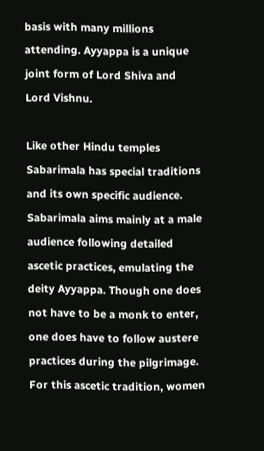basis with many millions attending. Ayyappa is a unique joint form of Lord Shiva and Lord Vishnu.

Like other Hindu temples Sabarimala has special traditions and its own specific audience. Sabarimala aims mainly at a male audience following detailed ascetic practices, emulating the deity Ayyappa. Though one does not have to be a monk to enter, one does have to follow austere practices during the pilgrimage. For this ascetic tradition, women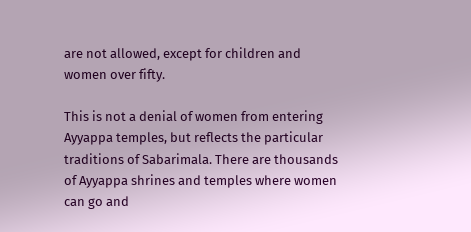are not allowed, except for children and women over fifty.

This is not a denial of women from entering Ayyappa temples, but reflects the particular traditions of Sabarimala. There are thousands of Ayyappa shrines and temples where women can go and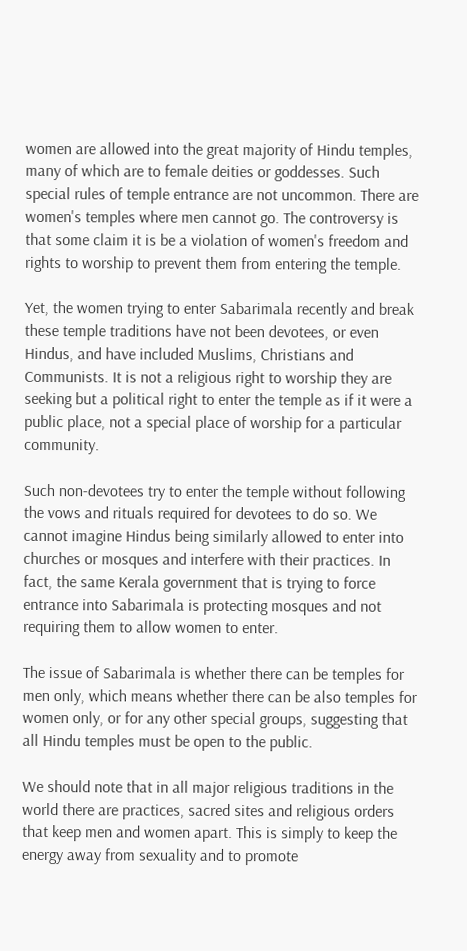women are allowed into the great majority of Hindu temples, many of which are to female deities or goddesses. Such special rules of temple entrance are not uncommon. There are women's temples where men cannot go. The controversy is that some claim it is be a violation of women's freedom and rights to worship to prevent them from entering the temple.

Yet, the women trying to enter Sabarimala recently and break these temple traditions have not been devotees, or even Hindus, and have included Muslims, Christians and Communists. It is not a religious right to worship they are seeking but a political right to enter the temple as if it were a public place, not a special place of worship for a particular community.

Such non-devotees try to enter the temple without following the vows and rituals required for devotees to do so. We cannot imagine Hindus being similarly allowed to enter into churches or mosques and interfere with their practices. In fact, the same Kerala government that is trying to force entrance into Sabarimala is protecting mosques and not requiring them to allow women to enter.

The issue of Sabarimala is whether there can be temples for men only, which means whether there can be also temples for women only, or for any other special groups, suggesting that all Hindu temples must be open to the public.

We should note that in all major religious traditions in the world there are practices, sacred sites and religious orders that keep men and women apart. This is simply to keep the energy away from sexuality and to promote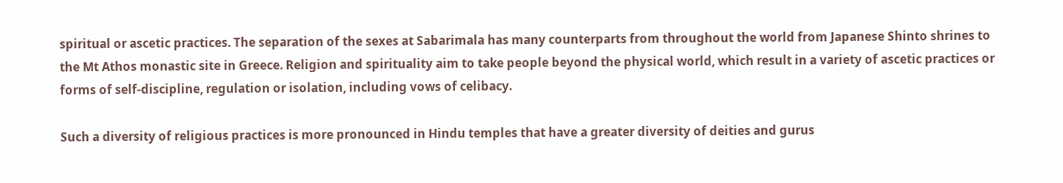spiritual or ascetic practices. The separation of the sexes at Sabarimala has many counterparts from throughout the world from Japanese Shinto shrines to the Mt Athos monastic site in Greece. Religion and spirituality aim to take people beyond the physical world, which result in a variety of ascetic practices or forms of self-discipline, regulation or isolation, including vows of celibacy.

Such a diversity of religious practices is more pronounced in Hindu temples that have a greater diversity of deities and gurus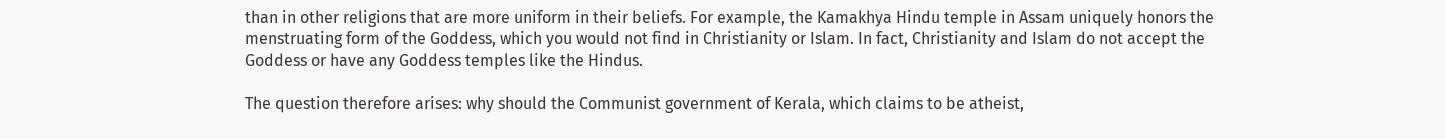than in other religions that are more uniform in their beliefs. For example, the Kamakhya Hindu temple in Assam uniquely honors the menstruating form of the Goddess, which you would not find in Christianity or Islam. In fact, Christianity and Islam do not accept the Goddess or have any Goddess temples like the Hindus.

The question therefore arises: why should the Communist government of Kerala, which claims to be atheist,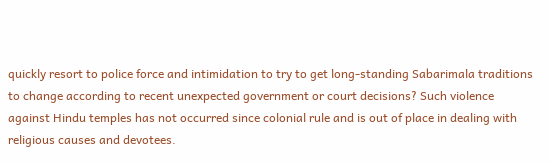quickly resort to police force and intimidation to try to get long-standing Sabarimala traditions to change according to recent unexpected government or court decisions? Such violence against Hindu temples has not occurred since colonial rule and is out of place in dealing with religious causes and devotees.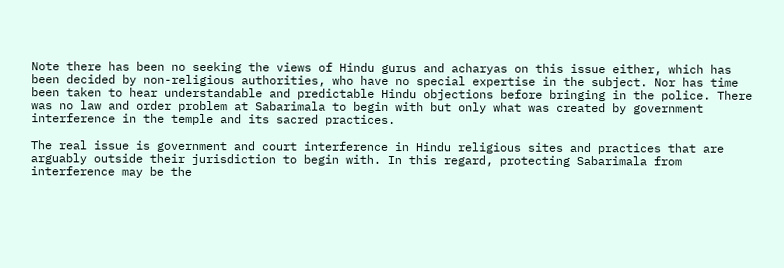Note there has been no seeking the views of Hindu gurus and acharyas on this issue either, which has been decided by non-religious authorities, who have no special expertise in the subject. Nor has time been taken to hear understandable and predictable Hindu objections before bringing in the police. There was no law and order problem at Sabarimala to begin with but only what was created by government interference in the temple and its sacred practices.

The real issue is government and court interference in Hindu religious sites and practices that are arguably outside their jurisdiction to begin with. In this regard, protecting Sabarimala from interference may be the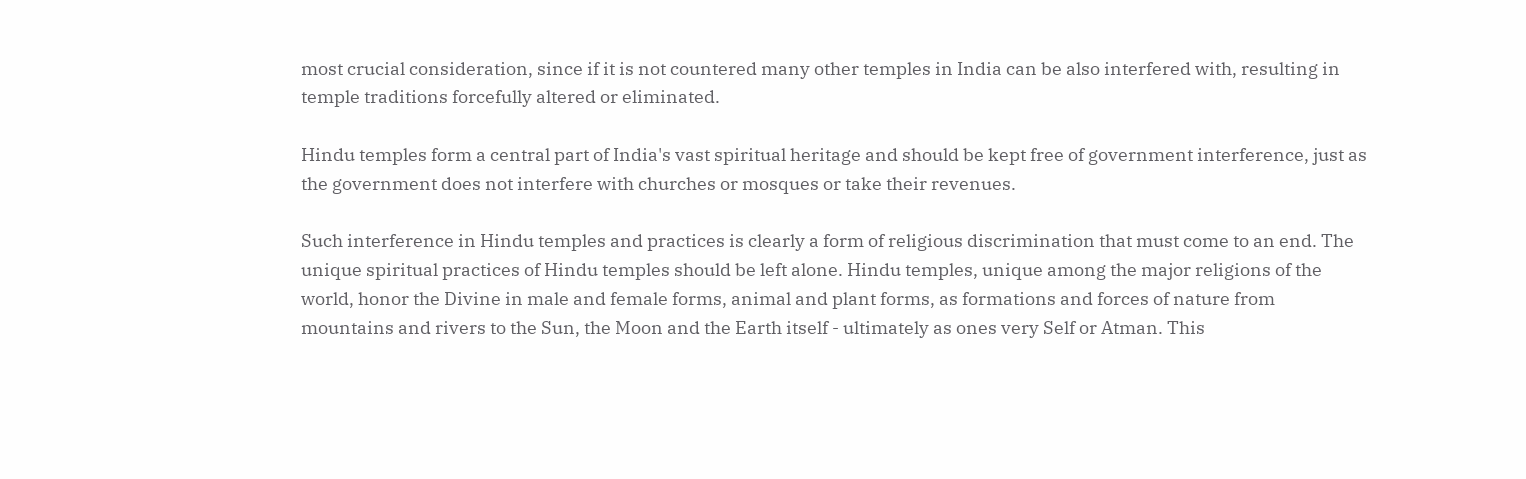most crucial consideration, since if it is not countered many other temples in India can be also interfered with, resulting in temple traditions forcefully altered or eliminated.

Hindu temples form a central part of India's vast spiritual heritage and should be kept free of government interference, just as the government does not interfere with churches or mosques or take their revenues.

Such interference in Hindu temples and practices is clearly a form of religious discrimination that must come to an end. The unique spiritual practices of Hindu temples should be left alone. Hindu temples, unique among the major religions of the world, honor the Divine in male and female forms, animal and plant forms, as formations and forces of nature from mountains and rivers to the Sun, the Moon and the Earth itself - ultimately as ones very Self or Atman. This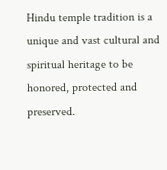Hindu temple tradition is a unique and vast cultural and spiritual heritage to be honored, protected and preserved.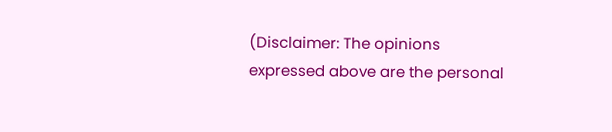(Disclaimer: The opinions expressed above are the personal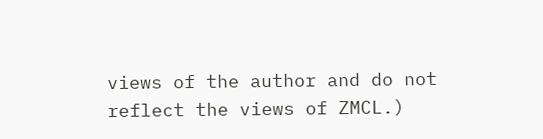views of the author and do not reflect the views of ZMCL.)